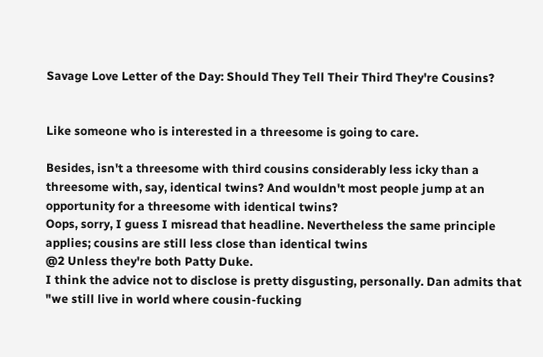Savage Love Letter of the Day: Should They Tell Their Third They're Cousins?


Like someone who is interested in a threesome is going to care.

Besides, isn't a threesome with third cousins considerably less icky than a threesome with, say, identical twins? And wouldn't most people jump at an opportunity for a threesome with identical twins?
Oops, sorry, I guess I misread that headline. Nevertheless the same principle applies; cousins are still less close than identical twins
@2 Unless they're both Patty Duke.
I think the advice not to disclose is pretty disgusting, personally. Dan admits that "we still live in world where cousin-fucking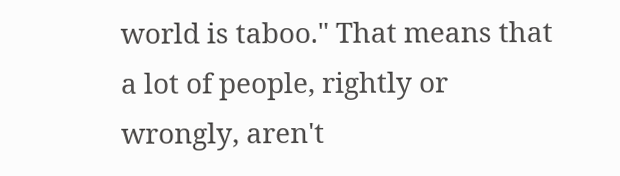world is taboo." That means that a lot of people, rightly or wrongly, aren't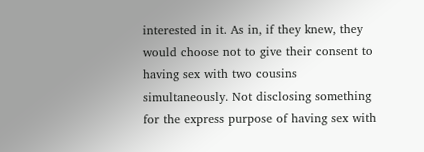interested in it. As in, if they knew, they would choose not to give their consent to having sex with two cousins simultaneously. Not disclosing something for the express purpose of having sex with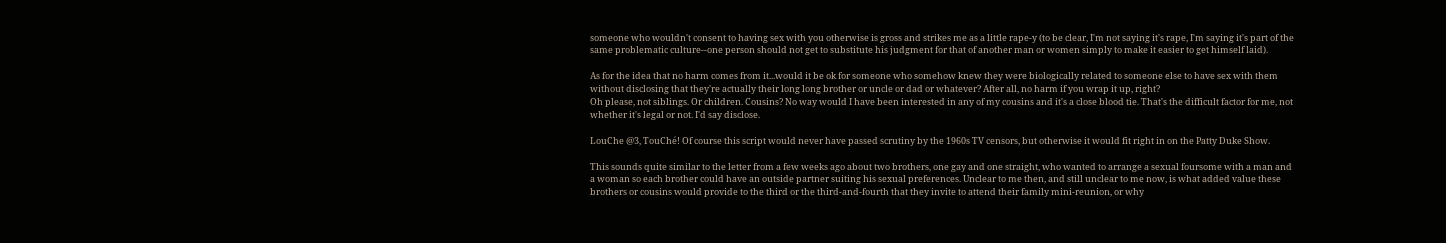someone who wouldn't consent to having sex with you otherwise is gross and strikes me as a little rape-y (to be clear, I'm not saying it's rape, I'm saying it's part of the same problematic culture--one person should not get to substitute his judgment for that of another man or women simply to make it easier to get himself laid).

As for the idea that no harm comes from it...would it be ok for someone who somehow knew they were biologically related to someone else to have sex with them without disclosing that they're actually their long long brother or uncle or dad or whatever? After all, no harm if you wrap it up, right?
Oh please, not siblings. Or children. Cousins? No way would I have been interested in any of my cousins and it's a close blood tie. That's the difficult factor for me, not whether it's legal or not. I'd say disclose.

LouChe @3, TouChé! Of course this script would never have passed scrutiny by the 1960s TV censors, but otherwise it would fit right in on the Patty Duke Show.

This sounds quite similar to the letter from a few weeks ago about two brothers, one gay and one straight, who wanted to arrange a sexual foursome with a man and a woman so each brother could have an outside partner suiting his sexual preferences. Unclear to me then, and still unclear to me now, is what added value these brothers or cousins would provide to the third or the third-and-fourth that they invite to attend their family mini-reunion, or why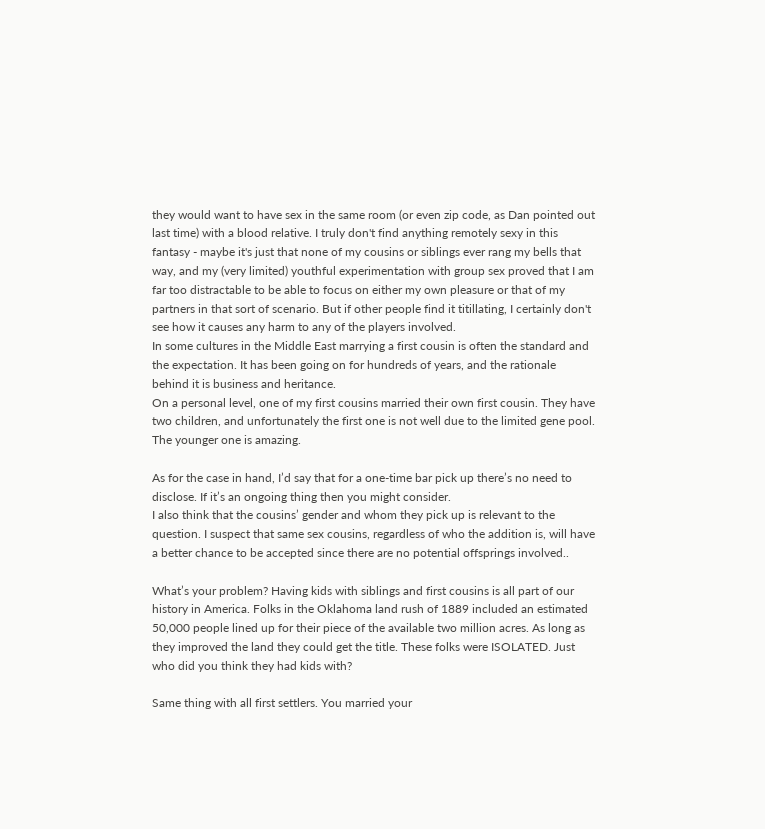they would want to have sex in the same room (or even zip code, as Dan pointed out last time) with a blood relative. I truly don't find anything remotely sexy in this fantasy - maybe it's just that none of my cousins or siblings ever rang my bells that way, and my (very limited) youthful experimentation with group sex proved that I am far too distractable to be able to focus on either my own pleasure or that of my partners in that sort of scenario. But if other people find it titillating, I certainly don't see how it causes any harm to any of the players involved.
In some cultures in the Middle East marrying a first cousin is often the standard and the expectation. It has been going on for hundreds of years, and the rationale behind it is business and heritance.
On a personal level, one of my first cousins married their own first cousin. They have two children, and unfortunately the first one is not well due to the limited gene pool. The younger one is amazing.

As for the case in hand, I’d say that for a one-time bar pick up there’s no need to disclose. If it’s an ongoing thing then you might consider.
I also think that the cousins’ gender and whom they pick up is relevant to the question. I suspect that same sex cousins, regardless of who the addition is, will have a better chance to be accepted since there are no potential offsprings involved..

What’s your problem? Having kids with siblings and first cousins is all part of our history in America. Folks in the Oklahoma land rush of 1889 included an estimated 50,000 people lined up for their piece of the available two million acres. As long as they improved the land they could get the title. These folks were ISOLATED. Just who did you think they had kids with?

Same thing with all first settlers. You married your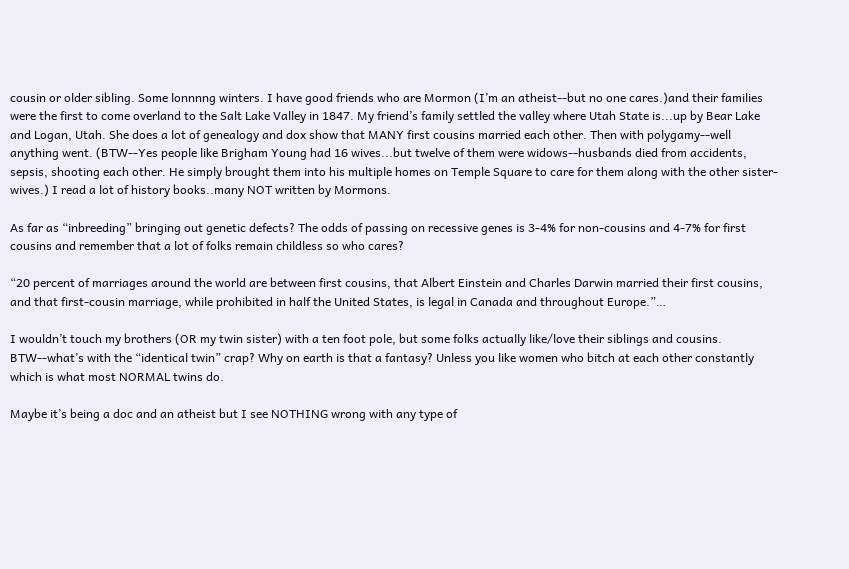cousin or older sibling. Some lonnnng winters. I have good friends who are Mormon (I’m an atheist--but no one cares.)and their families were the first to come overland to the Salt Lake Valley in 1847. My friend’s family settled the valley where Utah State is...up by Bear Lake and Logan, Utah. She does a lot of genealogy and dox show that MANY first cousins married each other. Then with polygamy--well anything went. (BTW--Yes people like Brigham Young had 16 wives...but twelve of them were widows--husbands died from accidents, sepsis, shooting each other. He simply brought them into his multiple homes on Temple Square to care for them along with the other sister-wives.) I read a lot of history books..many NOT written by Mormons.

As far as “inbreeding” bringing out genetic defects? The odds of passing on recessive genes is 3-4% for non-cousins and 4-7% for first cousins and remember that a lot of folks remain childless so who cares?

“20 percent of marriages around the world are between first cousins, that Albert Einstein and Charles Darwin married their first cousins, and that first-cousin marriage, while prohibited in half the United States, is legal in Canada and throughout Europe.”…

I wouldn’t touch my brothers (OR my twin sister) with a ten foot pole, but some folks actually like/love their siblings and cousins. BTW--what’s with the “identical twin” crap? Why on earth is that a fantasy? Unless you like women who bitch at each other constantly which is what most NORMAL twins do.

Maybe it’s being a doc and an atheist but I see NOTHING wrong with any type of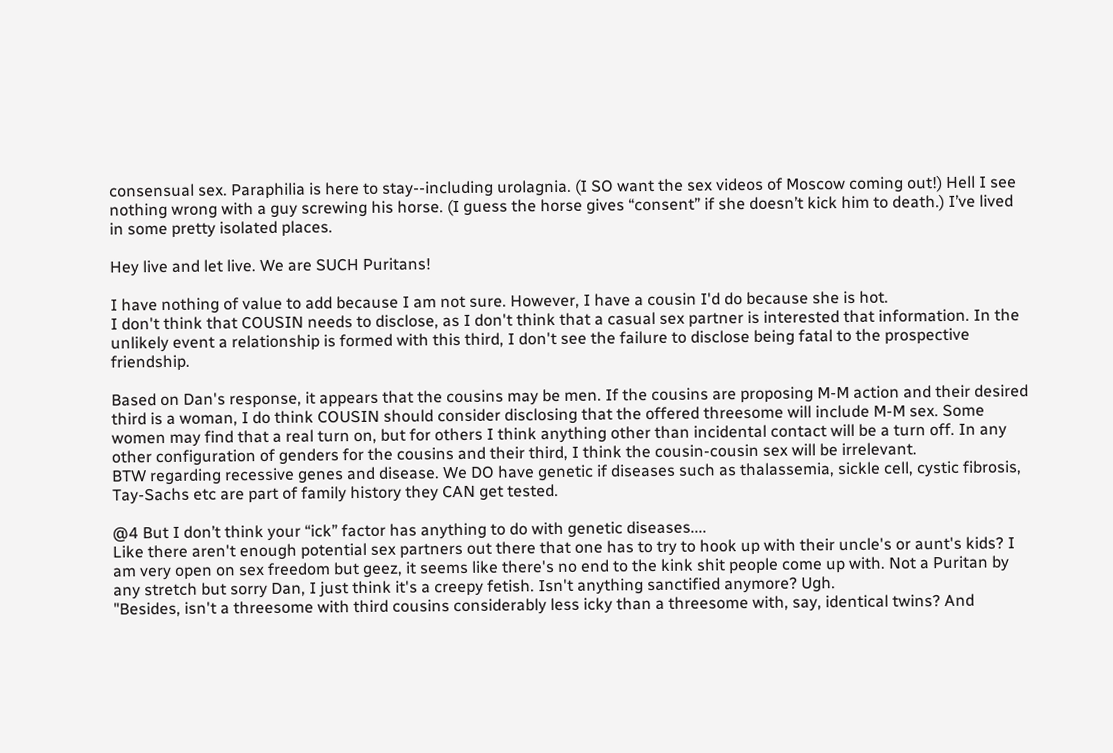consensual sex. Paraphilia is here to stay--including urolagnia. (I SO want the sex videos of Moscow coming out!) Hell I see nothing wrong with a guy screwing his horse. (I guess the horse gives “consent” if she doesn’t kick him to death.) I’ve lived in some pretty isolated places.

Hey live and let live. We are SUCH Puritans!

I have nothing of value to add because I am not sure. However, I have a cousin I'd do because she is hot.
I don't think that COUSIN needs to disclose, as I don't think that a casual sex partner is interested that information. In the unlikely event a relationship is formed with this third, I don't see the failure to disclose being fatal to the prospective friendship.

Based on Dan's response, it appears that the cousins may be men. If the cousins are proposing M-M action and their desired third is a woman, I do think COUSIN should consider disclosing that the offered threesome will include M-M sex. Some women may find that a real turn on, but for others I think anything other than incidental contact will be a turn off. In any other configuration of genders for the cousins and their third, I think the cousin-cousin sex will be irrelevant.
BTW regarding recessive genes and disease. We DO have genetic if diseases such as thalassemia, sickle cell, cystic fibrosis, Tay-Sachs etc are part of family history they CAN get tested.

@4 But I don’t think your “ick” factor has anything to do with genetic diseases....
Like there aren't enough potential sex partners out there that one has to try to hook up with their uncle's or aunt's kids? I am very open on sex freedom but geez, it seems like there's no end to the kink shit people come up with. Not a Puritan by any stretch but sorry Dan, I just think it's a creepy fetish. Isn't anything sanctified anymore? Ugh.
"Besides, isn't a threesome with third cousins considerably less icky than a threesome with, say, identical twins? And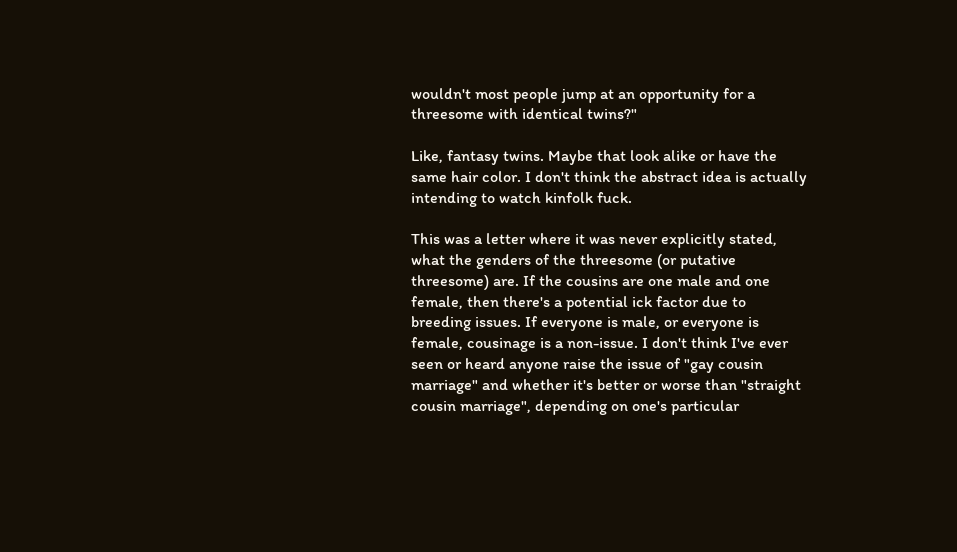wouldn't most people jump at an opportunity for a threesome with identical twins?"

Like, fantasy twins. Maybe that look alike or have the same hair color. I don't think the abstract idea is actually intending to watch kinfolk fuck.

This was a letter where it was never explicitly stated, what the genders of the threesome (or putative threesome) are. If the cousins are one male and one female, then there's a potential ick factor due to breeding issues. If everyone is male, or everyone is female, cousinage is a non-issue. I don't think I've ever seen or heard anyone raise the issue of "gay cousin marriage" and whether it's better or worse than "straight cousin marriage", depending on one's particular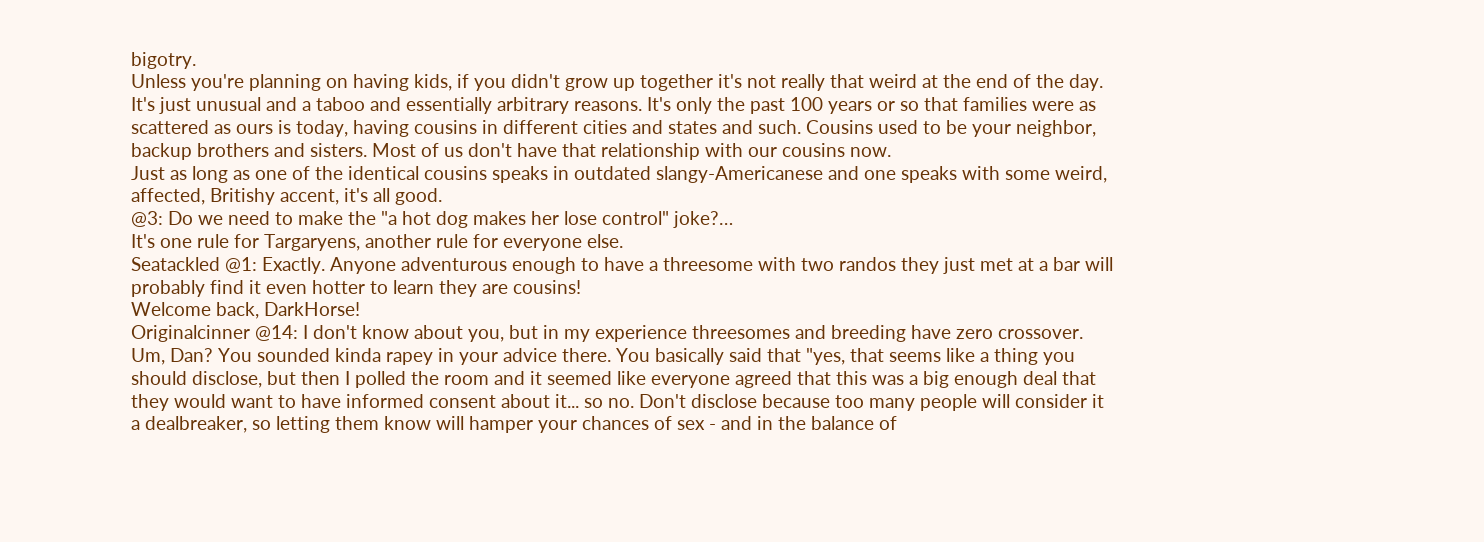bigotry.
Unless you're planning on having kids, if you didn't grow up together it's not really that weird at the end of the day. It's just unusual and a taboo and essentially arbitrary reasons. It's only the past 100 years or so that families were as scattered as ours is today, having cousins in different cities and states and such. Cousins used to be your neighbor, backup brothers and sisters. Most of us don't have that relationship with our cousins now.
Just as long as one of the identical cousins speaks in outdated slangy-Americanese and one speaks with some weird, affected, Britishy accent, it's all good.
@3: Do we need to make the "a hot dog makes her lose control" joke?…
It's one rule for Targaryens, another rule for everyone else.
Seatackled @1: Exactly. Anyone adventurous enough to have a threesome with two randos they just met at a bar will probably find it even hotter to learn they are cousins!
Welcome back, DarkHorse!
Originalcinner @14: I don't know about you, but in my experience threesomes and breeding have zero crossover.
Um, Dan? You sounded kinda rapey in your advice there. You basically said that "yes, that seems like a thing you should disclose, but then I polled the room and it seemed like everyone agreed that this was a big enough deal that they would want to have informed consent about it... so no. Don't disclose because too many people will consider it a dealbreaker, so letting them know will hamper your chances of sex - and in the balance of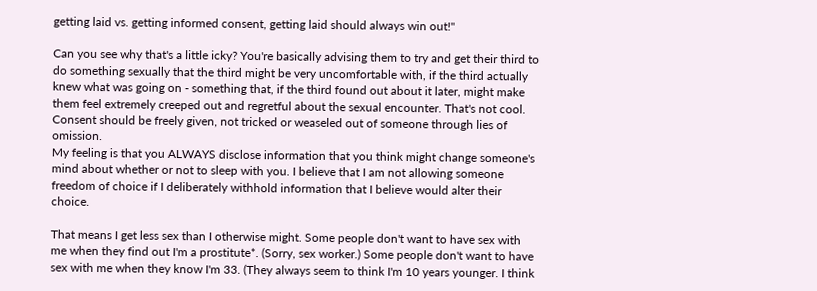getting laid vs. getting informed consent, getting laid should always win out!"

Can you see why that's a little icky? You're basically advising them to try and get their third to do something sexually that the third might be very uncomfortable with, if the third actually knew what was going on - something that, if the third found out about it later, might make them feel extremely creeped out and regretful about the sexual encounter. That's not cool. Consent should be freely given, not tricked or weaseled out of someone through lies of omission.
My feeling is that you ALWAYS disclose information that you think might change someone's mind about whether or not to sleep with you. I believe that I am not allowing someone freedom of choice if I deliberately withhold information that I believe would alter their choice.

That means I get less sex than I otherwise might. Some people don't want to have sex with me when they find out I'm a prostitute*. (Sorry, sex worker.) Some people don't want to have sex with me when they know I'm 33. (They always seem to think I'm 10 years younger. I think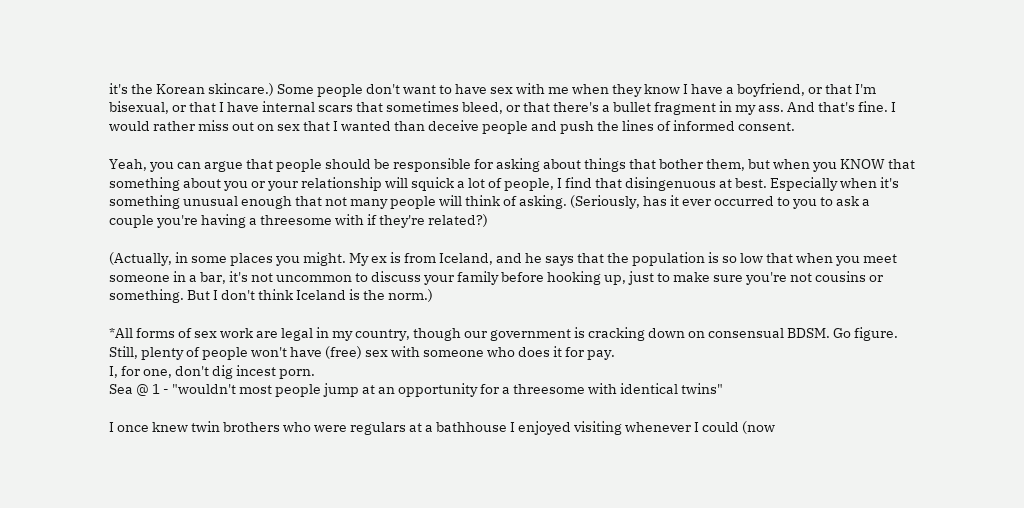it's the Korean skincare.) Some people don't want to have sex with me when they know I have a boyfriend, or that I'm bisexual, or that I have internal scars that sometimes bleed, or that there's a bullet fragment in my ass. And that's fine. I would rather miss out on sex that I wanted than deceive people and push the lines of informed consent.

Yeah, you can argue that people should be responsible for asking about things that bother them, but when you KNOW that something about you or your relationship will squick a lot of people, I find that disingenuous at best. Especially when it's something unusual enough that not many people will think of asking. (Seriously, has it ever occurred to you to ask a couple you're having a threesome with if they're related?)

(Actually, in some places you might. My ex is from Iceland, and he says that the population is so low that when you meet someone in a bar, it's not uncommon to discuss your family before hooking up, just to make sure you're not cousins or something. But I don't think Iceland is the norm.)

*All forms of sex work are legal in my country, though our government is cracking down on consensual BDSM. Go figure. Still, plenty of people won't have (free) sex with someone who does it for pay.
I, for one, don't dig incest porn.
Sea @ 1 - "wouldn't most people jump at an opportunity for a threesome with identical twins"

I once knew twin brothers who were regulars at a bathhouse I enjoyed visiting whenever I could (now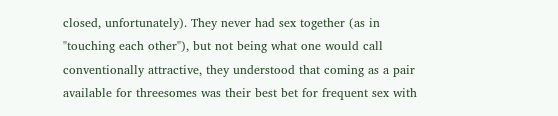closed, unfortunately). They never had sex together (as in "touching each other"), but not being what one would call conventionally attractive, they understood that coming as a pair available for threesomes was their best bet for frequent sex with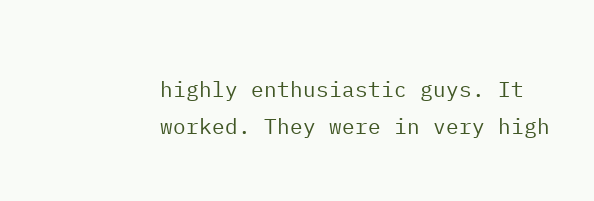highly enthusiastic guys. It worked. They were in very high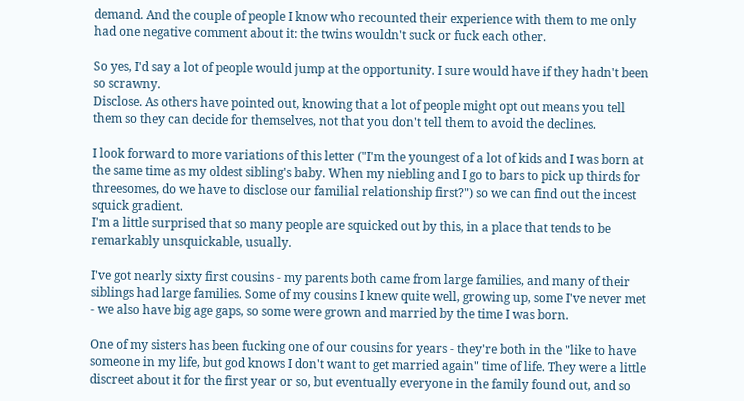demand. And the couple of people I know who recounted their experience with them to me only had one negative comment about it: the twins wouldn't suck or fuck each other.

So yes, I'd say a lot of people would jump at the opportunity. I sure would have if they hadn't been so scrawny.
Disclose. As others have pointed out, knowing that a lot of people might opt out means you tell them so they can decide for themselves, not that you don't tell them to avoid the declines.

I look forward to more variations of this letter ("I'm the youngest of a lot of kids and I was born at the same time as my oldest sibling's baby. When my niebling and I go to bars to pick up thirds for threesomes, do we have to disclose our familial relationship first?") so we can find out the incest squick gradient.
I'm a little surprised that so many people are squicked out by this, in a place that tends to be remarkably unsquickable, usually.

I've got nearly sixty first cousins - my parents both came from large families, and many of their siblings had large families. Some of my cousins I knew quite well, growing up, some I've never met - we also have big age gaps, so some were grown and married by the time I was born.

One of my sisters has been fucking one of our cousins for years - they're both in the "like to have someone in my life, but god knows I don't want to get married again" time of life. They were a little discreet about it for the first year or so, but eventually everyone in the family found out, and so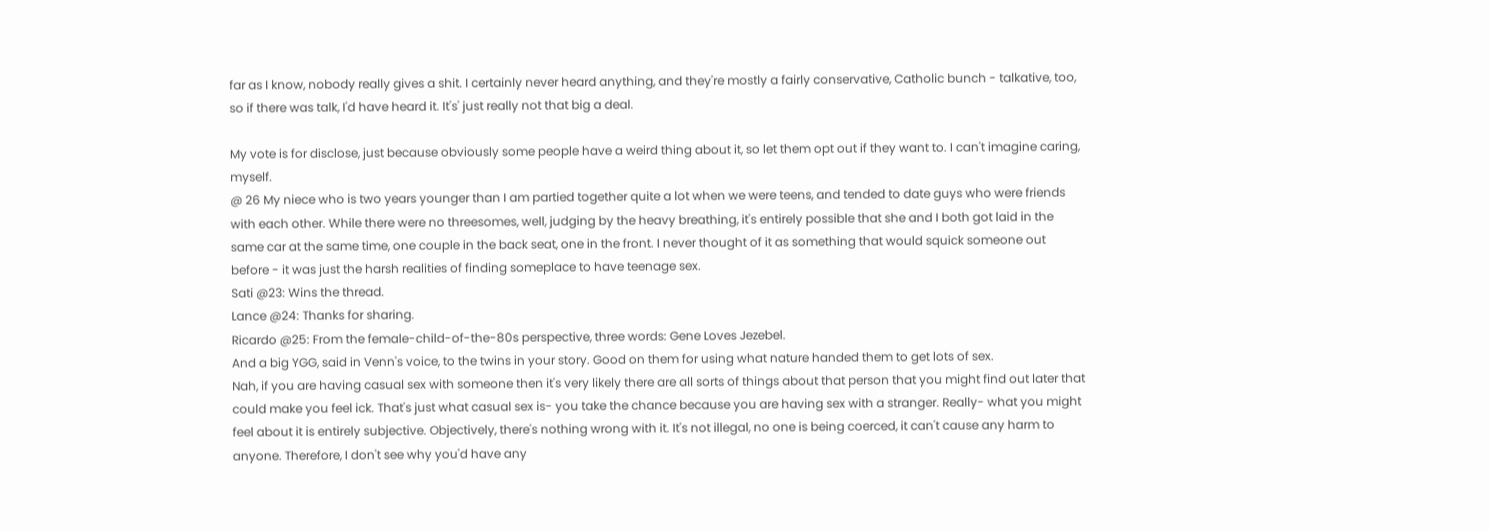far as I know, nobody really gives a shit. I certainly never heard anything, and they're mostly a fairly conservative, Catholic bunch - talkative, too, so if there was talk, I'd have heard it. It's' just really not that big a deal.

My vote is for disclose, just because obviously some people have a weird thing about it, so let them opt out if they want to. I can't imagine caring, myself.
@ 26 My niece who is two years younger than I am partied together quite a lot when we were teens, and tended to date guys who were friends with each other. While there were no threesomes, well, judging by the heavy breathing, it's entirely possible that she and I both got laid in the same car at the same time, one couple in the back seat, one in the front. I never thought of it as something that would squick someone out before - it was just the harsh realities of finding someplace to have teenage sex.
Sati @23: Wins the thread.
Lance @24: Thanks for sharing.
Ricardo @25: From the female-child-of-the-80s perspective, three words: Gene Loves Jezebel.
And a big YGG, said in Venn's voice, to the twins in your story. Good on them for using what nature handed them to get lots of sex.
Nah, if you are having casual sex with someone then it's very likely there are all sorts of things about that person that you might find out later that could make you feel ick. That's just what casual sex is- you take the chance because you are having sex with a stranger. Really- what you might feel about it is entirely subjective. Objectively, there's nothing wrong with it. It's not illegal, no one is being coerced, it can't cause any harm to anyone. Therefore, I don't see why you'd have any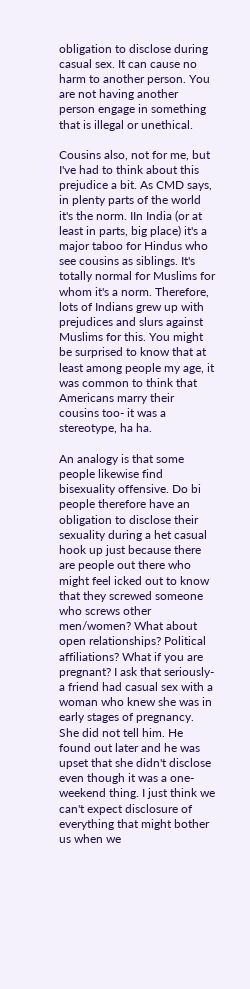obligation to disclose during casual sex. It can cause no harm to another person. You are not having another person engage in something that is illegal or unethical.

Cousins also, not for me, but I've had to think about this prejudice a bit. As CMD says, in plenty parts of the world it's the norm. IIn India (or at least in parts, big place) it's a major taboo for Hindus who see cousins as siblings. It's totally normal for Muslims for whom it's a norm. Therefore, lots of Indians grew up with prejudices and slurs against Muslims for this. You might be surprised to know that at least among people my age, it was common to think that Americans marry their cousins too- it was a stereotype, ha ha.

An analogy is that some people likewise find bisexuality offensive. Do bi people therefore have an obligation to disclose their sexuality during a het casual hook up just because there are people out there who might feel icked out to know that they screwed someone who screws other men/women? What about open relationships? Political affiliations? What if you are pregnant? I ask that seriously- a friend had casual sex with a woman who knew she was in early stages of pregnancy. She did not tell him. He found out later and he was upset that she didn't disclose even though it was a one-weekend thing. I just think we can't expect disclosure of everything that might bother us when we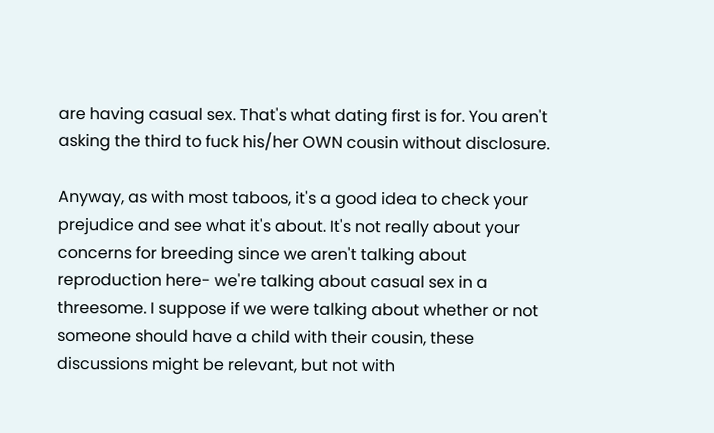are having casual sex. That's what dating first is for. You aren't asking the third to fuck his/her OWN cousin without disclosure.

Anyway, as with most taboos, it's a good idea to check your prejudice and see what it's about. It's not really about your concerns for breeding since we aren't talking about reproduction here- we're talking about casual sex in a threesome. I suppose if we were talking about whether or not someone should have a child with their cousin, these discussions might be relevant, but not with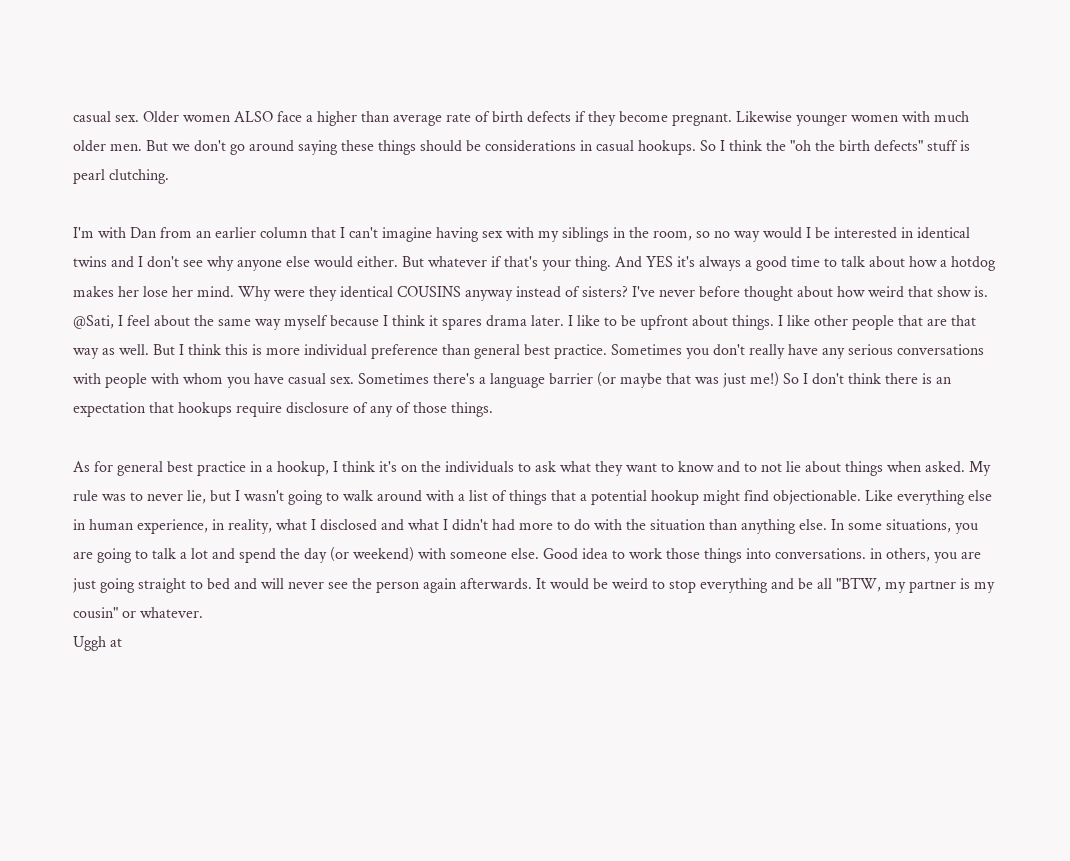casual sex. Older women ALSO face a higher than average rate of birth defects if they become pregnant. Likewise younger women with much older men. But we don't go around saying these things should be considerations in casual hookups. So I think the "oh the birth defects" stuff is pearl clutching.

I'm with Dan from an earlier column that I can't imagine having sex with my siblings in the room, so no way would I be interested in identical twins and I don't see why anyone else would either. But whatever if that's your thing. And YES it's always a good time to talk about how a hotdog makes her lose her mind. Why were they identical COUSINS anyway instead of sisters? I've never before thought about how weird that show is.
@Sati, I feel about the same way myself because I think it spares drama later. I like to be upfront about things. I like other people that are that way as well. But I think this is more individual preference than general best practice. Sometimes you don't really have any serious conversations with people with whom you have casual sex. Sometimes there's a language barrier (or maybe that was just me!) So I don't think there is an expectation that hookups require disclosure of any of those things.

As for general best practice in a hookup, I think it's on the individuals to ask what they want to know and to not lie about things when asked. My rule was to never lie, but I wasn't going to walk around with a list of things that a potential hookup might find objectionable. Like everything else in human experience, in reality, what I disclosed and what I didn't had more to do with the situation than anything else. In some situations, you are going to talk a lot and spend the day (or weekend) with someone else. Good idea to work those things into conversations. in others, you are just going straight to bed and will never see the person again afterwards. It would be weird to stop everything and be all "BTW, my partner is my cousin" or whatever.
Uggh at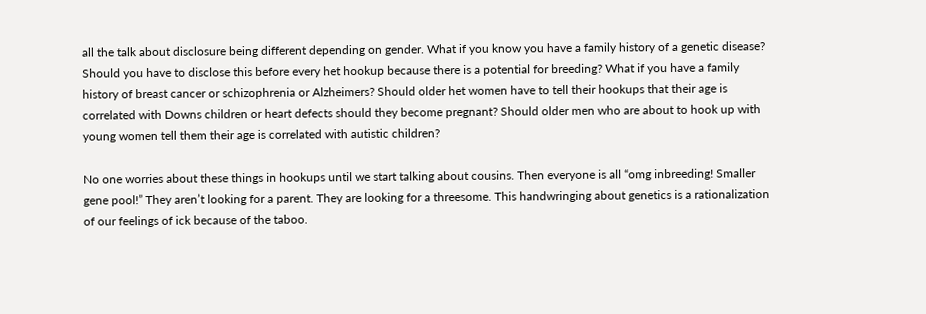all the talk about disclosure being different depending on gender. What if you know you have a family history of a genetic disease? Should you have to disclose this before every het hookup because there is a potential for breeding? What if you have a family history of breast cancer or schizophrenia or Alzheimers? Should older het women have to tell their hookups that their age is correlated with Downs children or heart defects should they become pregnant? Should older men who are about to hook up with young women tell them their age is correlated with autistic children?

No one worries about these things in hookups until we start talking about cousins. Then everyone is all “omg inbreeding! Smaller gene pool!” They aren’t looking for a parent. They are looking for a threesome. This handwringing about genetics is a rationalization of our feelings of ick because of the taboo.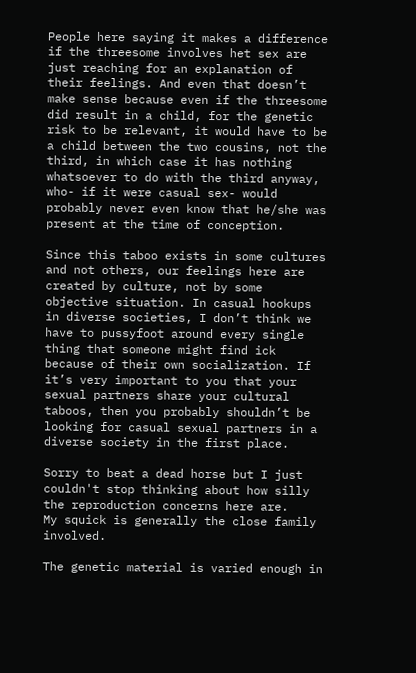People here saying it makes a difference if the threesome involves het sex are just reaching for an explanation of their feelings. And even that doesn’t make sense because even if the threesome did result in a child, for the genetic risk to be relevant, it would have to be a child between the two cousins, not the third, in which case it has nothing whatsoever to do with the third anyway, who- if it were casual sex- would probably never even know that he/she was present at the time of conception.

Since this taboo exists in some cultures and not others, our feelings here are created by culture, not by some objective situation. In casual hookups in diverse societies, I don’t think we have to pussyfoot around every single thing that someone might find ick because of their own socialization. If it’s very important to you that your sexual partners share your cultural taboos, then you probably shouldn’t be looking for casual sexual partners in a diverse society in the first place.

Sorry to beat a dead horse but I just couldn't stop thinking about how silly the reproduction concerns here are.
My squick is generally the close family involved.

The genetic material is varied enough in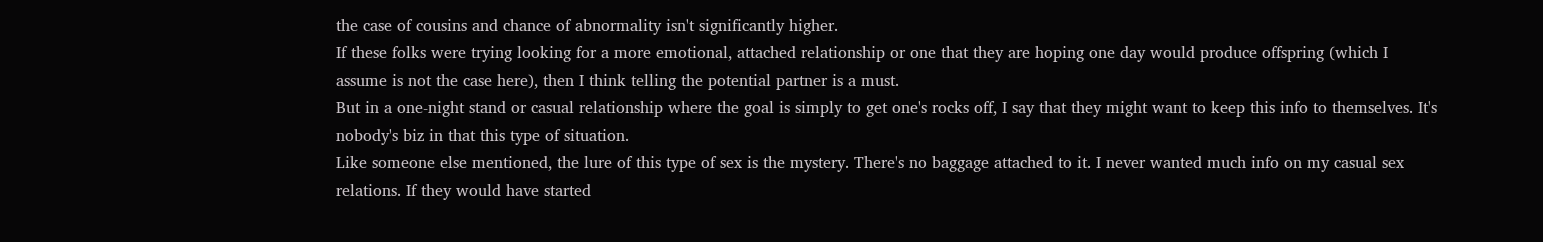the case of cousins and chance of abnormality isn't significantly higher.
If these folks were trying looking for a more emotional, attached relationship or one that they are hoping one day would produce offspring (which I assume is not the case here), then I think telling the potential partner is a must.
But in a one-night stand or casual relationship where the goal is simply to get one's rocks off, I say that they might want to keep this info to themselves. It's nobody's biz in that this type of situation.
Like someone else mentioned, the lure of this type of sex is the mystery. There's no baggage attached to it. I never wanted much info on my casual sex relations. If they would have started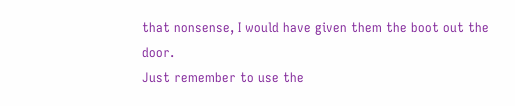that nonsense, I would have given them the boot out the door.
Just remember to use the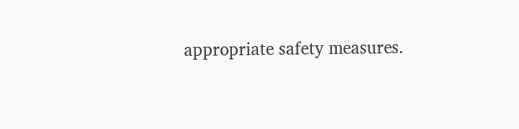appropriate safety measures.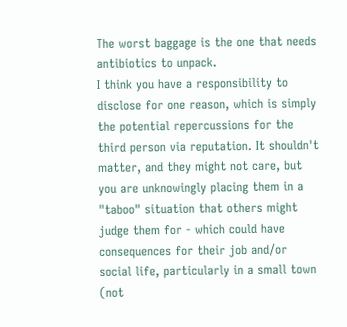The worst baggage is the one that needs antibiotics to unpack.
I think you have a responsibility to disclose for one reason, which is simply the potential repercussions for the third person via reputation. It shouldn't matter, and they might not care, but you are unknowingly placing them in a "taboo" situation that others might judge them for - which could have consequences for their job and/or social life, particularly in a small town (not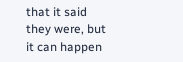that it said they were, but it can happen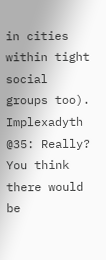in cities within tight social groups too).
Implexadyth @35: Really? You think there would be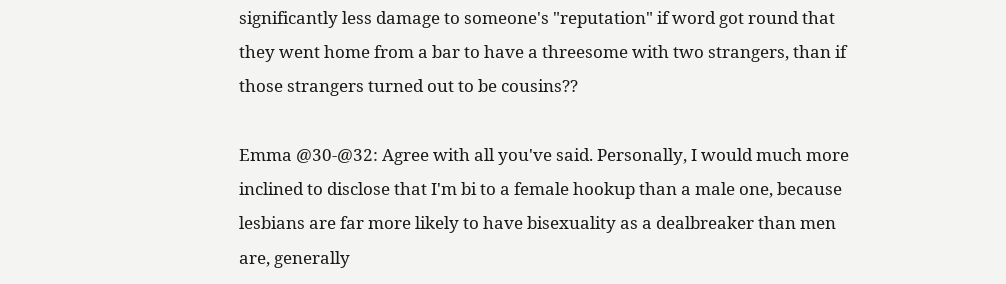significantly less damage to someone's "reputation" if word got round that they went home from a bar to have a threesome with two strangers, than if those strangers turned out to be cousins??

Emma @30-@32: Agree with all you've said. Personally, I would much more inclined to disclose that I'm bi to a female hookup than a male one, because lesbians are far more likely to have bisexuality as a dealbreaker than men are, generally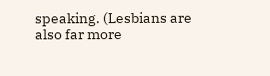speaking. (Lesbians are also far more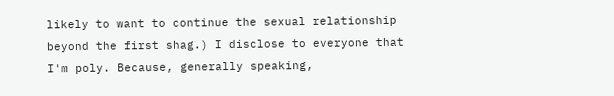likely to want to continue the sexual relationship beyond the first shag.) I disclose to everyone that I'm poly. Because, generally speaking,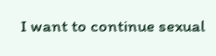I want to continue sexual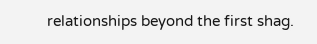relationships beyond the first shag.